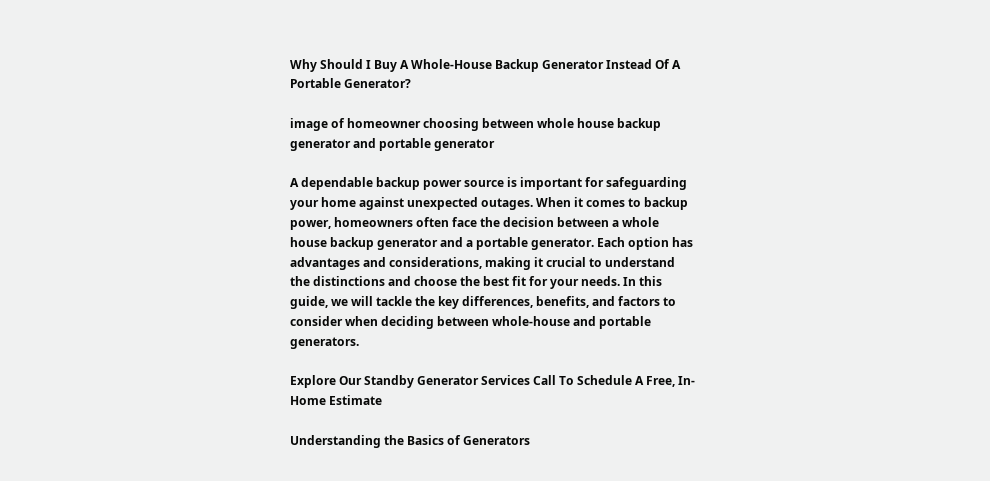Why Should I Buy A Whole-House Backup Generator Instead Of A Portable Generator?

image of homeowner choosing between whole house backup generator and portable generator

A dependable backup power source is important for safeguarding your home against unexpected outages. When it comes to backup power, homeowners often face the decision between a whole house backup generator and a portable generator. Each option has advantages and considerations, making it crucial to understand the distinctions and choose the best fit for your needs. In this guide, we will tackle the key differences, benefits, and factors to consider when deciding between whole-house and portable generators.

Explore Our Standby Generator Services Call To Schedule A Free, In-Home Estimate

Understanding the Basics of Generators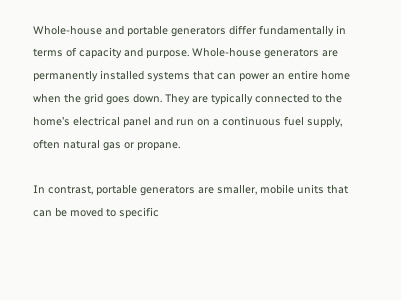Whole-house and portable generators differ fundamentally in terms of capacity and purpose. Whole-house generators are permanently installed systems that can power an entire home when the grid goes down. They are typically connected to the home’s electrical panel and run on a continuous fuel supply, often natural gas or propane.

In contrast, portable generators are smaller, mobile units that can be moved to specific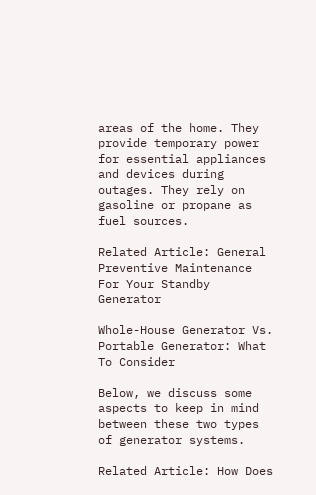areas of the home. They provide temporary power for essential appliances and devices during outages. They rely on gasoline or propane as fuel sources.

Related Article: General Preventive Maintenance For Your Standby Generator

Whole-House Generator Vs. Portable Generator: What To Consider

Below, we discuss some aspects to keep in mind between these two types of generator systems.

Related Article: How Does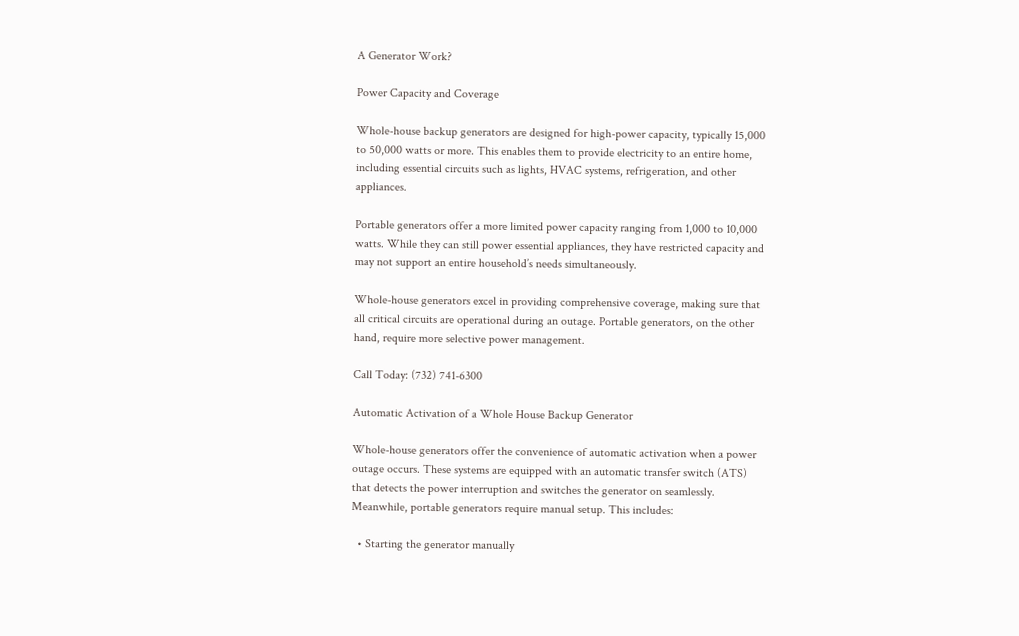A Generator Work?

Power Capacity and Coverage

Whole-house backup generators are designed for high-power capacity, typically 15,000 to 50,000 watts or more. This enables them to provide electricity to an entire home, including essential circuits such as lights, HVAC systems, refrigeration, and other appliances.

Portable generators offer a more limited power capacity ranging from 1,000 to 10,000 watts. While they can still power essential appliances, they have restricted capacity and may not support an entire household’s needs simultaneously.

Whole-house generators excel in providing comprehensive coverage, making sure that all critical circuits are operational during an outage. Portable generators, on the other hand, require more selective power management.

Call Today: (732) 741-6300

Automatic Activation of a Whole House Backup Generator

Whole-house generators offer the convenience of automatic activation when a power outage occurs. These systems are equipped with an automatic transfer switch (ATS) that detects the power interruption and switches the generator on seamlessly. Meanwhile, portable generators require manual setup. This includes:

  • Starting the generator manually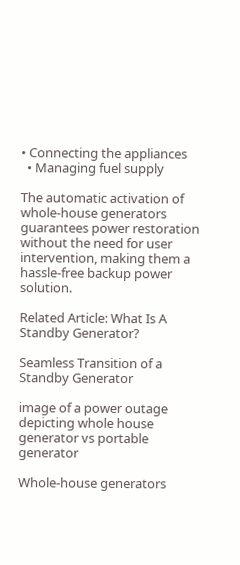• Connecting the appliances
  • Managing fuel supply

The automatic activation of whole-house generators guarantees power restoration without the need for user intervention, making them a hassle-free backup power solution.

Related Article: What Is A Standby Generator?

Seamless Transition of a Standby Generator

image of a power outage depicting whole house generator vs portable generator

Whole-house generators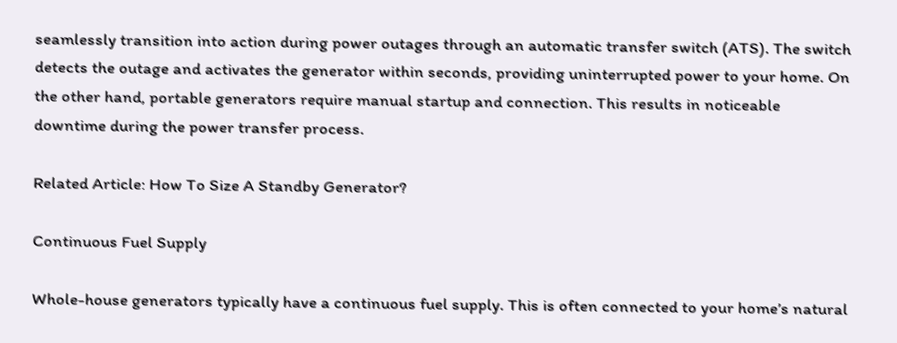seamlessly transition into action during power outages through an automatic transfer switch (ATS). The switch detects the outage and activates the generator within seconds, providing uninterrupted power to your home. On the other hand, portable generators require manual startup and connection. This results in noticeable downtime during the power transfer process.

Related Article: How To Size A Standby Generator?

Continuous Fuel Supply

Whole-house generators typically have a continuous fuel supply. This is often connected to your home’s natural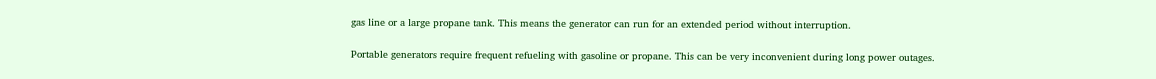gas line or a large propane tank. This means the generator can run for an extended period without interruption.

Portable generators require frequent refueling with gasoline or propane. This can be very inconvenient during long power outages.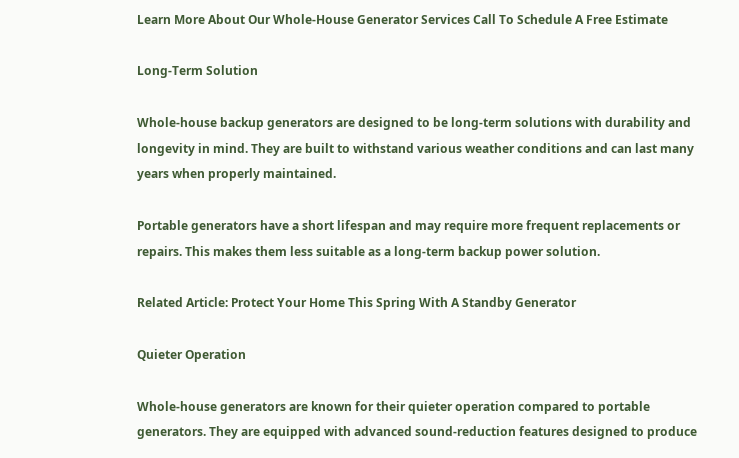Learn More About Our Whole-House Generator Services Call To Schedule A Free Estimate

Long-Term Solution

Whole-house backup generators are designed to be long-term solutions with durability and longevity in mind. They are built to withstand various weather conditions and can last many years when properly maintained.

Portable generators have a short lifespan and may require more frequent replacements or repairs. This makes them less suitable as a long-term backup power solution.

Related Article: Protect Your Home This Spring With A Standby Generator

Quieter Operation

Whole-house generators are known for their quieter operation compared to portable generators. They are equipped with advanced sound-reduction features designed to produce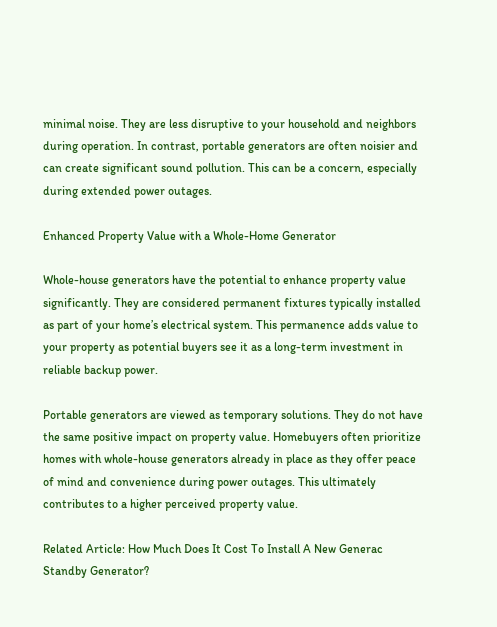minimal noise. They are less disruptive to your household and neighbors during operation. In contrast, portable generators are often noisier and can create significant sound pollution. This can be a concern, especially during extended power outages.

Enhanced Property Value with a Whole-Home Generator

Whole-house generators have the potential to enhance property value significantly. They are considered permanent fixtures typically installed as part of your home’s electrical system. This permanence adds value to your property as potential buyers see it as a long-term investment in reliable backup power.

Portable generators are viewed as temporary solutions. They do not have the same positive impact on property value. Homebuyers often prioritize homes with whole-house generators already in place as they offer peace of mind and convenience during power outages. This ultimately contributes to a higher perceived property value.

Related Article: How Much Does It Cost To Install A New Generac Standby Generator?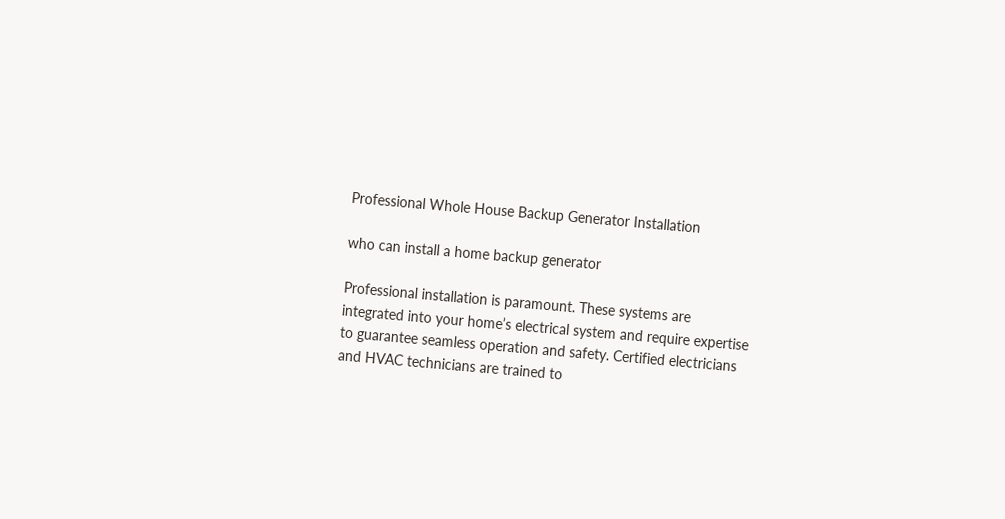Professional Whole House Backup Generator Installation

who can install a home backup generator

Professional installation is paramount. These systems are integrated into your home’s electrical system and require expertise to guarantee seamless operation and safety. Certified electricians and HVAC technicians are trained to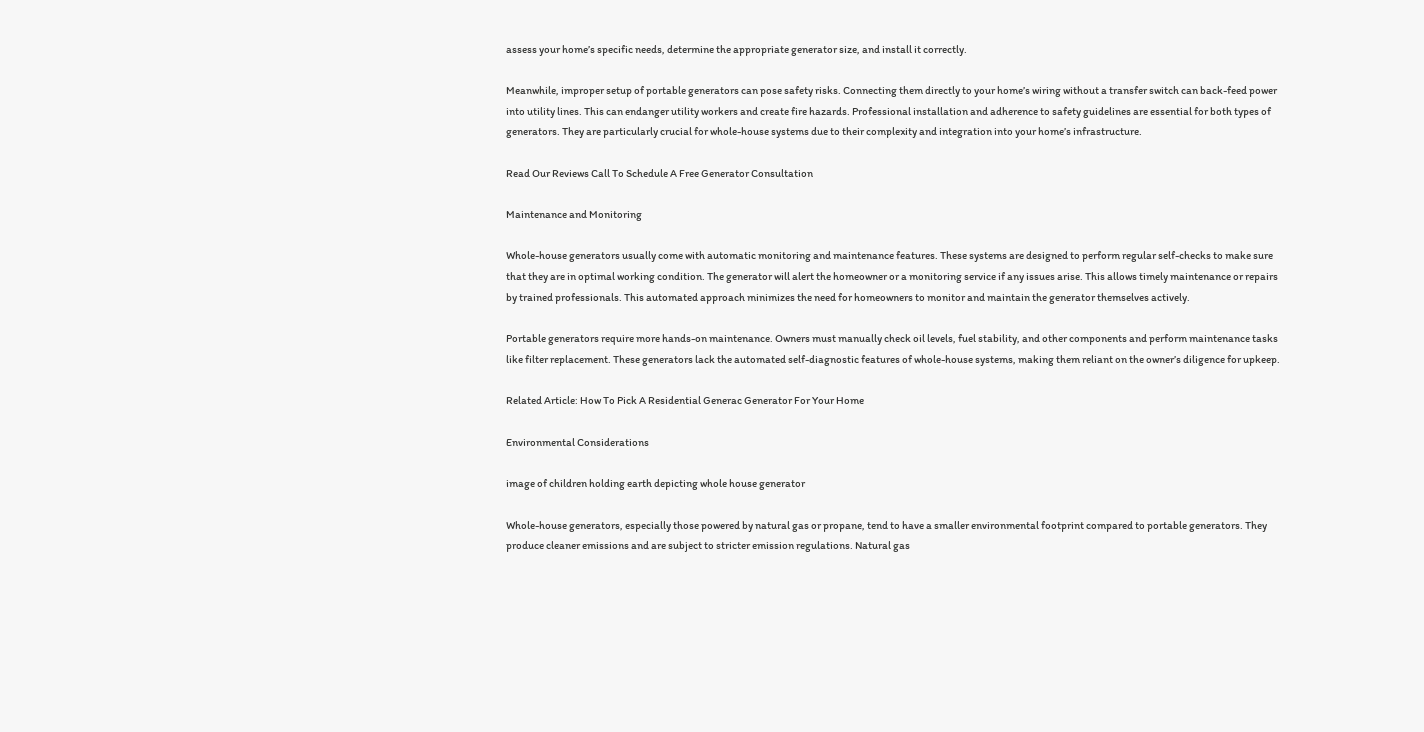assess your home’s specific needs, determine the appropriate generator size, and install it correctly.

Meanwhile, improper setup of portable generators can pose safety risks. Connecting them directly to your home’s wiring without a transfer switch can back-feed power into utility lines. This can endanger utility workers and create fire hazards. Professional installation and adherence to safety guidelines are essential for both types of generators. They are particularly crucial for whole-house systems due to their complexity and integration into your home’s infrastructure.

Read Our Reviews Call To Schedule A Free Generator Consultation

Maintenance and Monitoring

Whole-house generators usually come with automatic monitoring and maintenance features. These systems are designed to perform regular self-checks to make sure that they are in optimal working condition. The generator will alert the homeowner or a monitoring service if any issues arise. This allows timely maintenance or repairs by trained professionals. This automated approach minimizes the need for homeowners to monitor and maintain the generator themselves actively.

Portable generators require more hands-on maintenance. Owners must manually check oil levels, fuel stability, and other components and perform maintenance tasks like filter replacement. These generators lack the automated self-diagnostic features of whole-house systems, making them reliant on the owner’s diligence for upkeep.

Related Article: How To Pick A Residential Generac Generator For Your Home

Environmental Considerations

image of children holding earth depicting whole house generator

Whole-house generators, especially those powered by natural gas or propane, tend to have a smaller environmental footprint compared to portable generators. They produce cleaner emissions and are subject to stricter emission regulations. Natural gas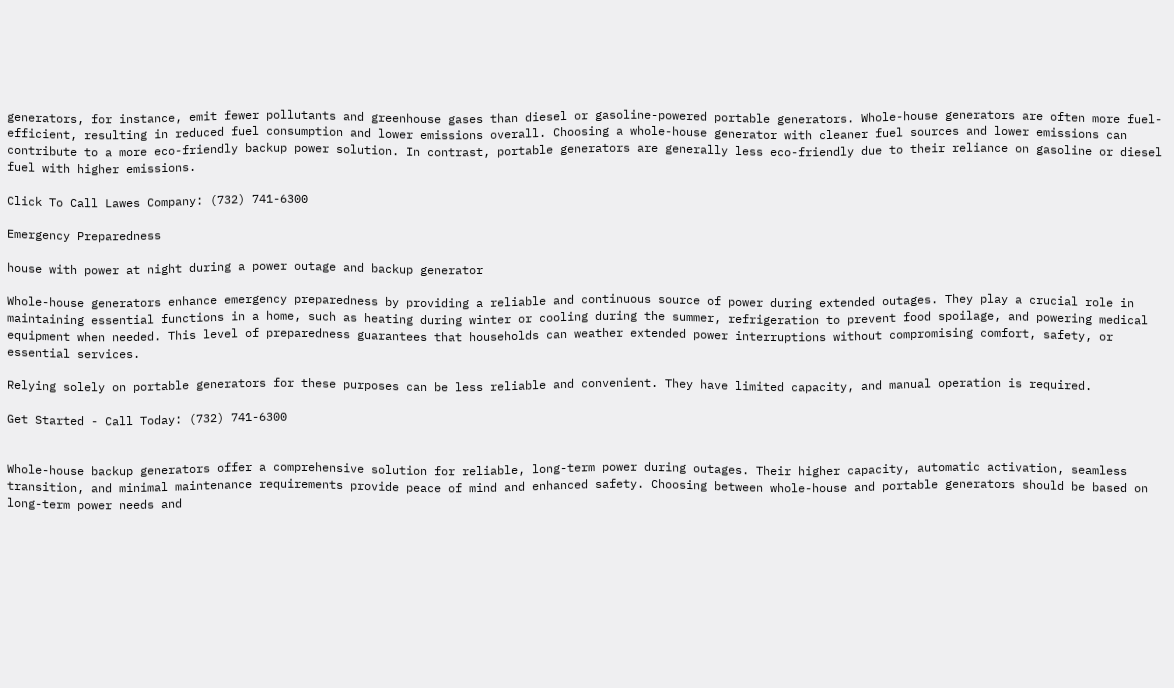generators, for instance, emit fewer pollutants and greenhouse gases than diesel or gasoline-powered portable generators. Whole-house generators are often more fuel-efficient, resulting in reduced fuel consumption and lower emissions overall. Choosing a whole-house generator with cleaner fuel sources and lower emissions can contribute to a more eco-friendly backup power solution. In contrast, portable generators are generally less eco-friendly due to their reliance on gasoline or diesel fuel with higher emissions.

Click To Call Lawes Company: (732) 741-6300

Emergency Preparedness

house with power at night during a power outage and backup generator

Whole-house generators enhance emergency preparedness by providing a reliable and continuous source of power during extended outages. They play a crucial role in maintaining essential functions in a home, such as heating during winter or cooling during the summer, refrigeration to prevent food spoilage, and powering medical equipment when needed. This level of preparedness guarantees that households can weather extended power interruptions without compromising comfort, safety, or essential services.

Relying solely on portable generators for these purposes can be less reliable and convenient. They have limited capacity, and manual operation is required.

Get Started - Call Today: (732) 741-6300


Whole-house backup generators offer a comprehensive solution for reliable, long-term power during outages. Their higher capacity, automatic activation, seamless transition, and minimal maintenance requirements provide peace of mind and enhanced safety. Choosing between whole-house and portable generators should be based on long-term power needs and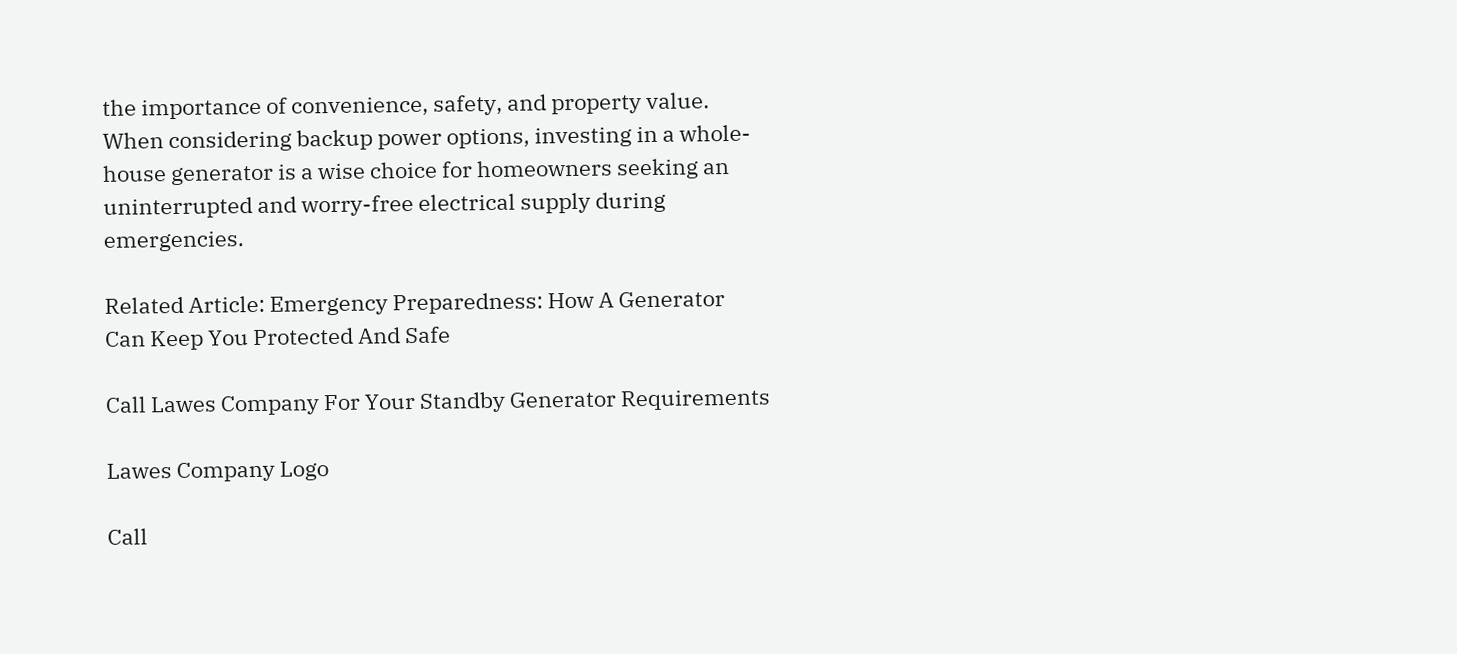the importance of convenience, safety, and property value. When considering backup power options, investing in a whole-house generator is a wise choice for homeowners seeking an uninterrupted and worry-free electrical supply during emergencies.

Related Article: Emergency Preparedness: How A Generator Can Keep You Protected And Safe

Call Lawes Company For Your Standby Generator Requirements

Lawes Company Logo

Call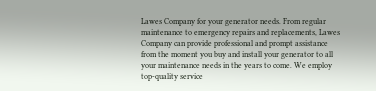Lawes Company for your generator needs. From regular maintenance to emergency repairs and replacements, Lawes Company can provide professional and prompt assistance from the moment you buy and install your generator to all your maintenance needs in the years to come. We employ top-quality service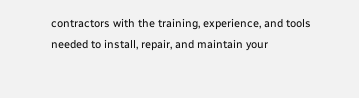contractors with the training, experience, and tools needed to install, repair, and maintain your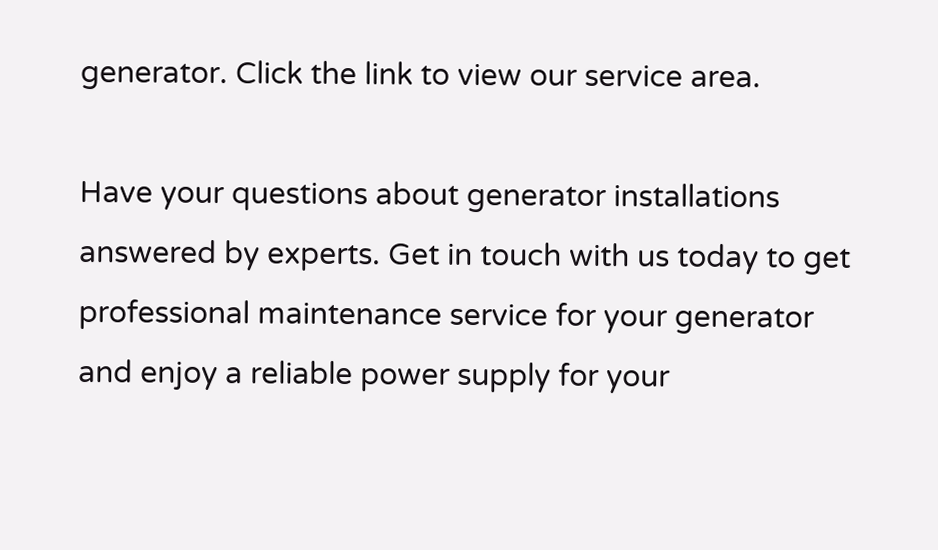generator. Click the link to view our service area.

Have your questions about generator installations answered by experts. Get in touch with us today to get professional maintenance service for your generator and enjoy a reliable power supply for your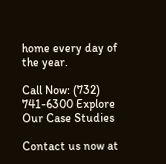home every day of the year.

Call Now: (732) 741-6300 Explore Our Case Studies

Contact us now at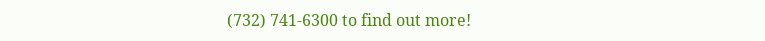(732) 741-6300 to find out more!